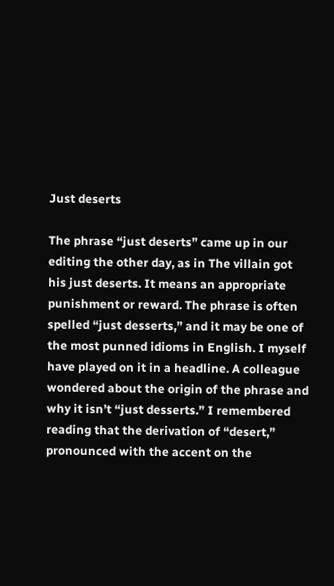Just deserts

The phrase “just deserts” came up in our editing the other day, as in The villain got his just deserts. It means an appropriate punishment or reward. The phrase is often spelled “just desserts,” and it may be one of the most punned idioms in English. I myself have played on it in a headline. A colleague wondered about the origin of the phrase and why it isn’t “just desserts.” I remembered reading that the derivation of “desert,” pronounced with the accent on the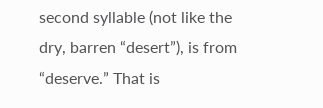second syllable (not like the dry, barren “desert”), is from “deserve.” That is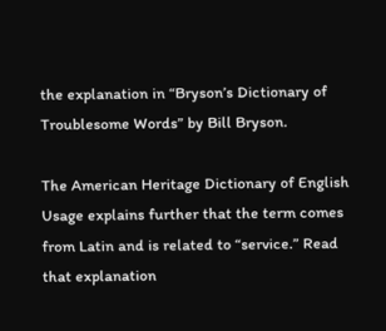the explanation in “Bryson’s Dictionary of Troublesome Words” by Bill Bryson.

The American Heritage Dictionary of English Usage explains further that the term comes from Latin and is related to “service.” Read that explanation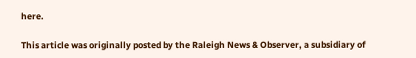here.

This article was originally posted by the Raleigh News & Observer, a subsidiary of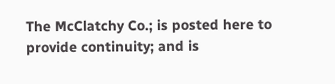The McClatchy Co.; is posted here to provide continuity; and is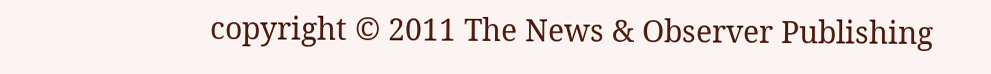copyright © 2011 The News & Observer Publishing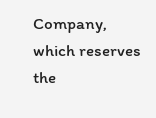Company, which reserves the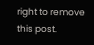right to remove this post.